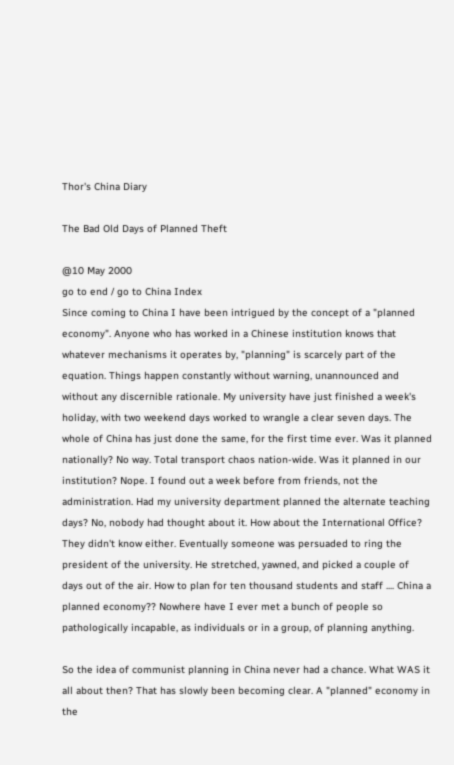Thor's China Diary

The Bad Old Days of Planned Theft

@10 May 2000
go to end / go to China Index
Since coming to China I have been intrigued by the concept of a "planned economy". Anyone who has worked in a Chinese institution knows that whatever mechanisms it operates by, "planning" is scarcely part of the equation. Things happen constantly without warning, unannounced and without any discernible rationale. My university have just finished a week's holiday, with two weekend days worked to wrangle a clear seven days. The whole of China has just done the same, for the first time ever. Was it planned nationally? No way. Total transport chaos nation-wide. Was it planned in our institution? Nope. I found out a week before from friends, not the administration. Had my university department planned the alternate teaching days? No, nobody had thought about it. How about the International Office? They didn't know either. Eventually someone was persuaded to ring the president of the university. He stretched, yawned, and picked a couple of days out of the air. How to plan for ten thousand students and staff .... China a planned economy?? Nowhere have I ever met a bunch of people so pathologically incapable, as individuals or in a group, of planning anything.

So the idea of communist planning in China never had a chance. What WAS it all about then? That has slowly been becoming clear. A "planned" economy in the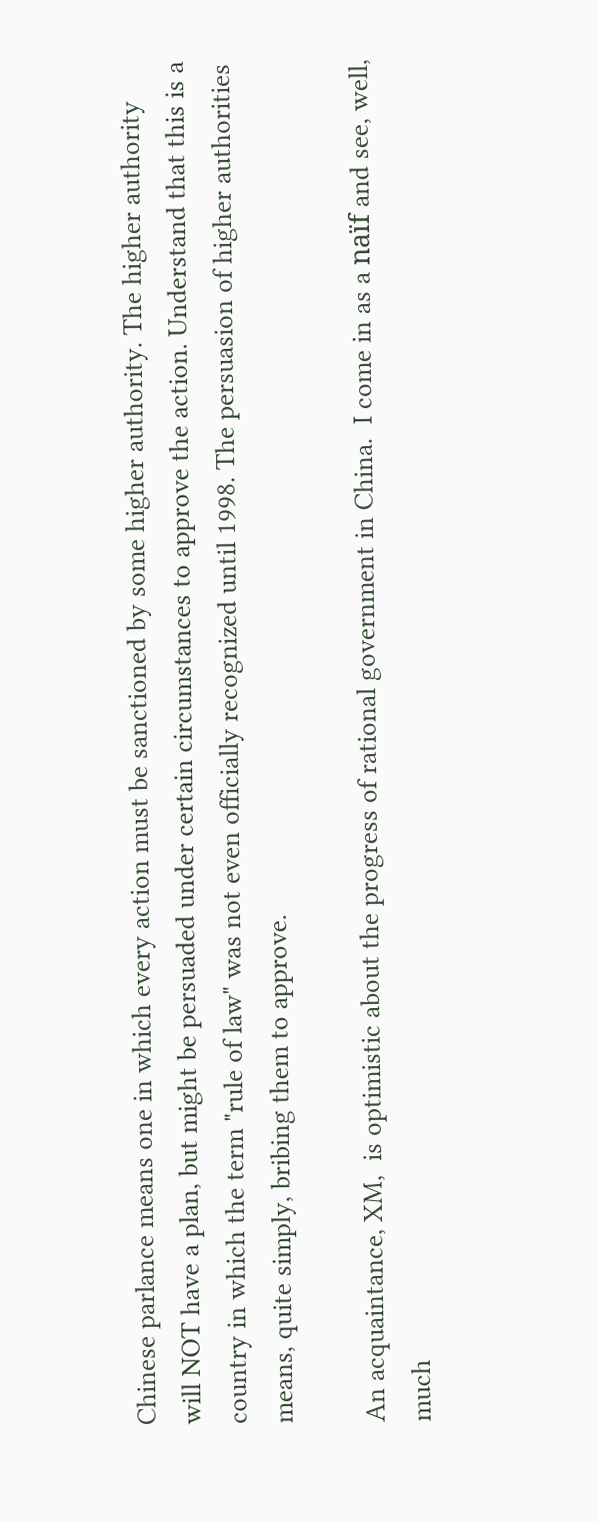Chinese parlance means one in which every action must be sanctioned by some higher authority. The higher authority will NOT have a plan, but might be persuaded under certain circumstances to approve the action. Understand that this is a country in which the term "rule of law" was not even officially recognized until 1998. The persuasion of higher authorities means, quite simply, bribing them to approve.

An acquaintance, XM,  is optimistic about the progress of rational government in China.  I come in as a naïf and see, well, much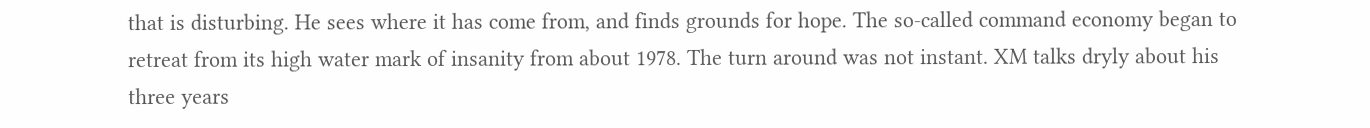that is disturbing. He sees where it has come from, and finds grounds for hope. The so-called command economy began to retreat from its high water mark of insanity from about 1978. The turn around was not instant. XM talks dryly about his three years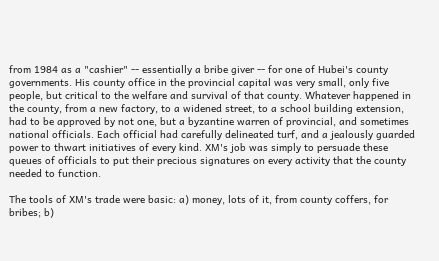from 1984 as a "cashier" -- essentially a bribe giver -- for one of Hubei's county governments. His county office in the provincial capital was very small, only five people, but critical to the welfare and survival of that county. Whatever happened in the county, from a new factory, to a widened street, to a school building extension, had to be approved by not one, but a byzantine warren of provincial, and sometimes national officials. Each official had carefully delineated turf, and a jealously guarded power to thwart initiatives of every kind. XM's job was simply to persuade these queues of officials to put their precious signatures on every activity that the county needed to function.

The tools of XM's trade were basic: a) money, lots of it, from county coffers, for bribes; b)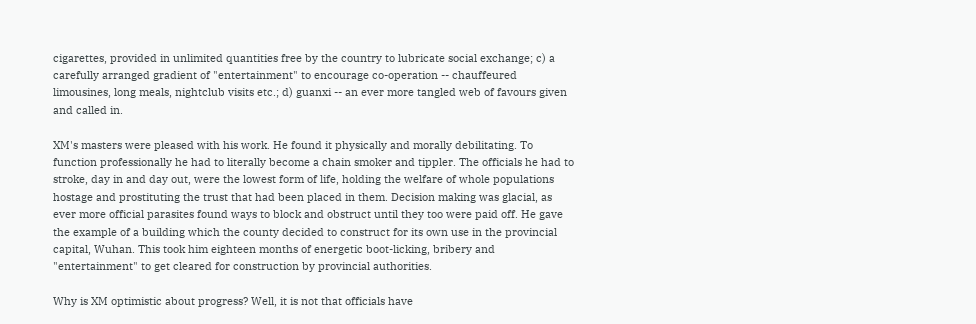cigarettes, provided in unlimited quantities free by the country to lubricate social exchange; c) a carefully arranged gradient of "entertainment" to encourage co-operation -- chauffeured limousines, long meals, nightclub visits etc.; d) guanxi -- an ever more tangled web of favours given and called in.

XM's masters were pleased with his work. He found it physically and morally debilitating. To function professionally he had to literally become a chain smoker and tippler. The officials he had to stroke, day in and day out, were the lowest form of life, holding the welfare of whole populations hostage and prostituting the trust that had been placed in them. Decision making was glacial, as ever more official parasites found ways to block and obstruct until they too were paid off. He gave the example of a building which the county decided to construct for its own use in the provincial capital, Wuhan. This took him eighteen months of energetic boot-licking, bribery and "entertainment" to get cleared for construction by provincial authorities.

Why is XM optimistic about progress? Well, it is not that officials have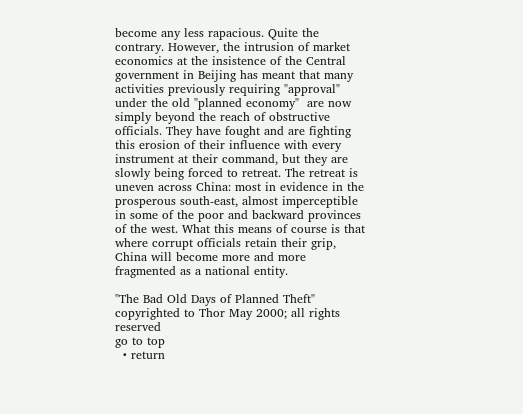become any less rapacious. Quite the contrary. However, the intrusion of market economics at the insistence of the Central government in Beijing has meant that many activities previously requiring "approval" under the old "planned economy"  are now simply beyond the reach of obstructive officials. They have fought and are fighting this erosion of their influence with every instrument at their command, but they are slowly being forced to retreat. The retreat is uneven across China: most in evidence in the prosperous south-east, almost imperceptible in some of the poor and backward provinces of the west. What this means of course is that where corrupt officials retain their grip, China will become more and more fragmented as a national entity.

"The Bad Old Days of Planned Theft" copyrighted to Thor May 2000; all rights reserved
go to top
  • return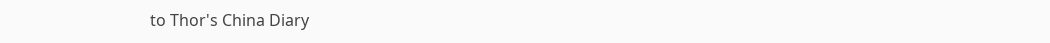to Thor's China Diary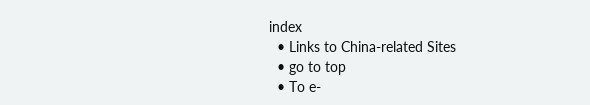index
  • Links to China-related Sites
  • go to top
  • To e-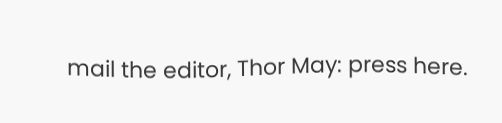mail the editor, Thor May: press here.